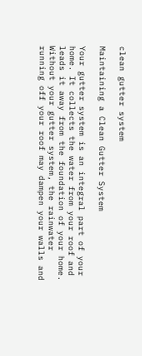clean gutter system

Maintaining a Clean Gutter System

Your gutter system is an integral part of your home. It collects the water from your roof and leads it away from the foundation of your home. Without your gutter system, the rainwater running off your roof may dampen your walls and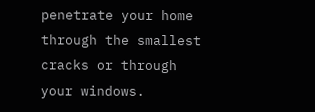penetrate your home through the smallest cracks or through your windows.